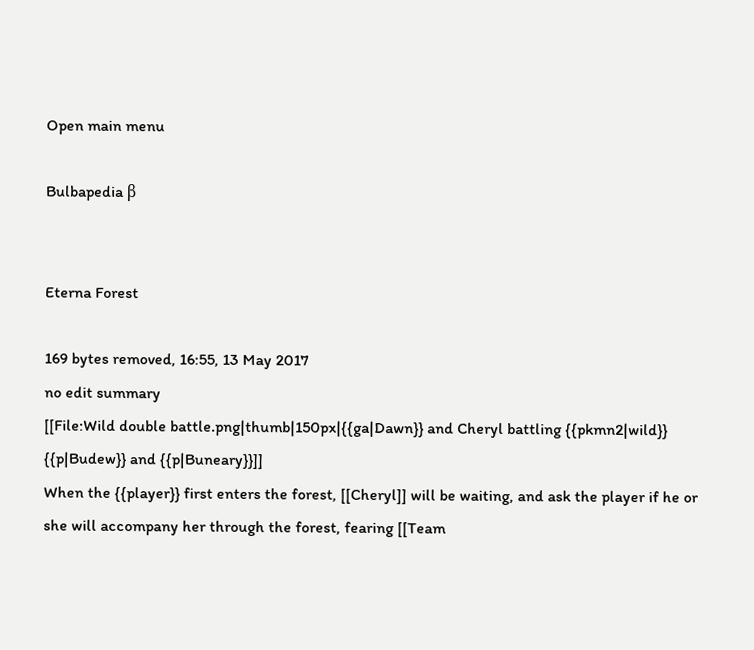Open main menu

Bulbapedia β


Eterna Forest

169 bytes removed, 16:55, 13 May 2017
no edit summary
[[File:Wild double battle.png|thumb|150px|{{ga|Dawn}} and Cheryl battling {{pkmn2|wild}} {{p|Budew}} and {{p|Buneary}}]]
When the {{player}} first enters the forest, [[Cheryl]] will be waiting, and ask the player if he or she will accompany her through the forest, fearing [[Team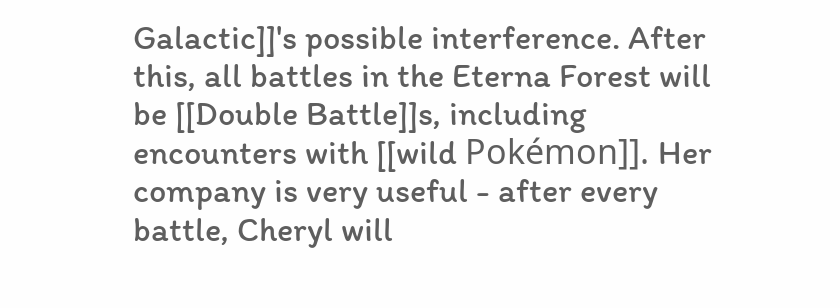Galactic]]'s possible interference. After this, all battles in the Eterna Forest will be [[Double Battle]]s, including encounters with [[wild Pokémon]]. Her company is very useful - after every battle, Cheryl will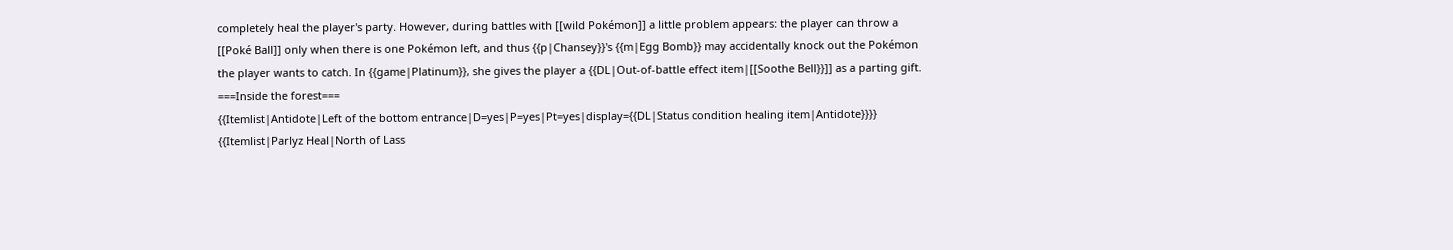completely heal the player's party. However, during battles with [[wild Pokémon]] a little problem appears: the player can throw a [[Poké Ball]] only when there is one Pokémon left, and thus {{p|Chansey}}'s {{m|Egg Bomb}} may accidentally knock out the Pokémon the player wants to catch. In {{game|Platinum}}, she gives the player a {{DL|Out-of-battle effect item|[[Soothe Bell}}]] as a parting gift.
===Inside the forest===
{{Itemlist|Antidote|Left of the bottom entrance|D=yes|P=yes|Pt=yes|display={{DL|Status condition healing item|Antidote}}}}
{{Itemlist|Parlyz Heal|North of Lass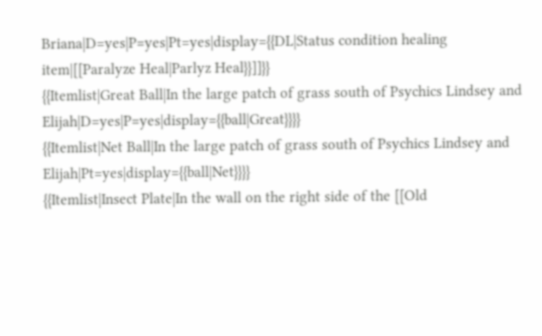Briana|D=yes|P=yes|Pt=yes|display={{DL|Status condition healing item|[[Paralyze Heal|Parlyz Heal}}]]}}
{{Itemlist|Great Ball|In the large patch of grass south of Psychics Lindsey and Elijah|D=yes|P=yes|display={{ball|Great}}}}
{{Itemlist|Net Ball|In the large patch of grass south of Psychics Lindsey and Elijah|Pt=yes|display={{ball|Net}}}}
{{Itemlist|Insect Plate|In the wall on the right side of the [[Old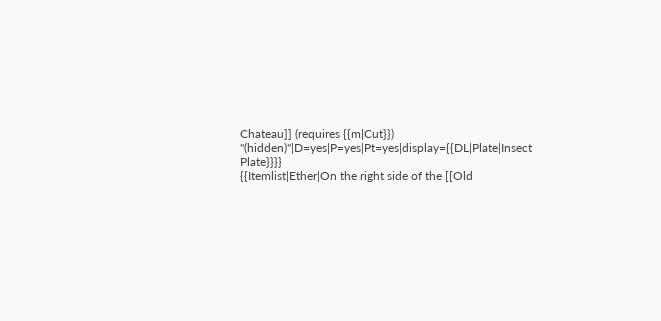Chateau]] (requires {{m|Cut}}) ''(hidden)''|D=yes|P=yes|Pt=yes|display={{DL|Plate|Insect Plate}}}}
{{Itemlist|Ether|On the right side of the [[Old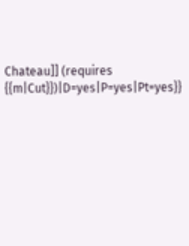Chateau]] (requires {{m|Cut}})|D=yes|P=yes|Pt=yes}}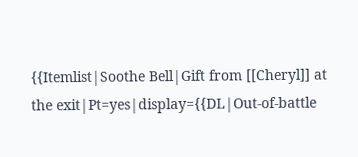{{Itemlist|Soothe Bell|Gift from [[Cheryl]] at the exit|Pt=yes|display={{DL|Out-of-battle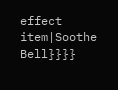effect item|Soothe Bell}}}}